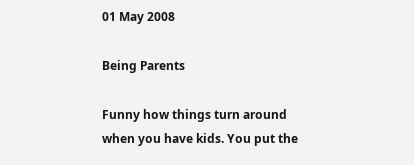01 May 2008

Being Parents

Funny how things turn around when you have kids. You put the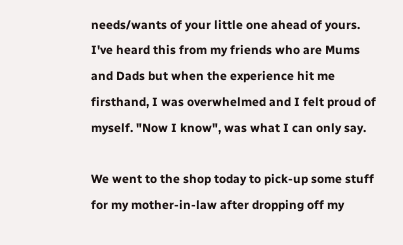needs/wants of your little one ahead of yours. I've heard this from my friends who are Mums and Dads but when the experience hit me firsthand, I was overwhelmed and I felt proud of myself. "Now I know", was what I can only say.

We went to the shop today to pick-up some stuff for my mother-in-law after dropping off my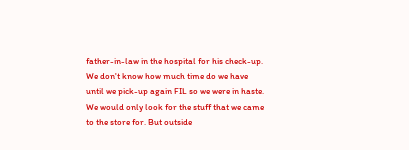father-in-law in the hospital for his check-up. We don't know how much time do we have until we pick-up again FIL so we were in haste. We would only look for the stuff that we came to the store for. But outside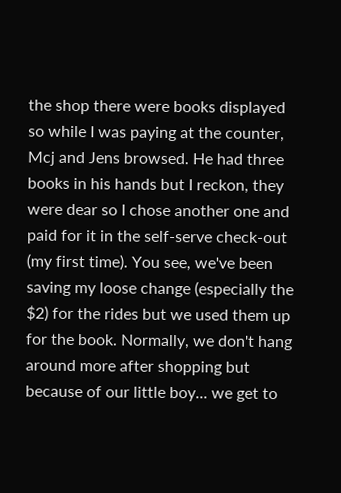the shop there were books displayed so while I was paying at the counter, Mcj and Jens browsed. He had three books in his hands but I reckon, they were dear so I chose another one and paid for it in the self-serve check-out (my first time). You see, we've been saving my loose change (especially the $2) for the rides but we used them up for the book. Normally, we don't hang around more after shopping but because of our little boy... we get to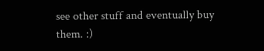see other stuff and eventually buy them. :)